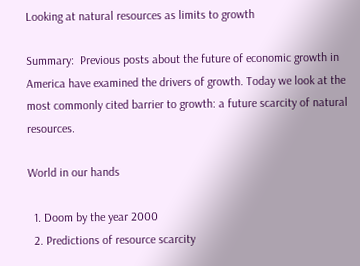Looking at natural resources as limits to growth

Summary:  Previous posts about the future of economic growth in America have examined the drivers of growth. Today we look at the most commonly cited barrier to growth: a future scarcity of natural resources.

World in our hands

  1. Doom by the year 2000
  2. Predictions of resource scarcity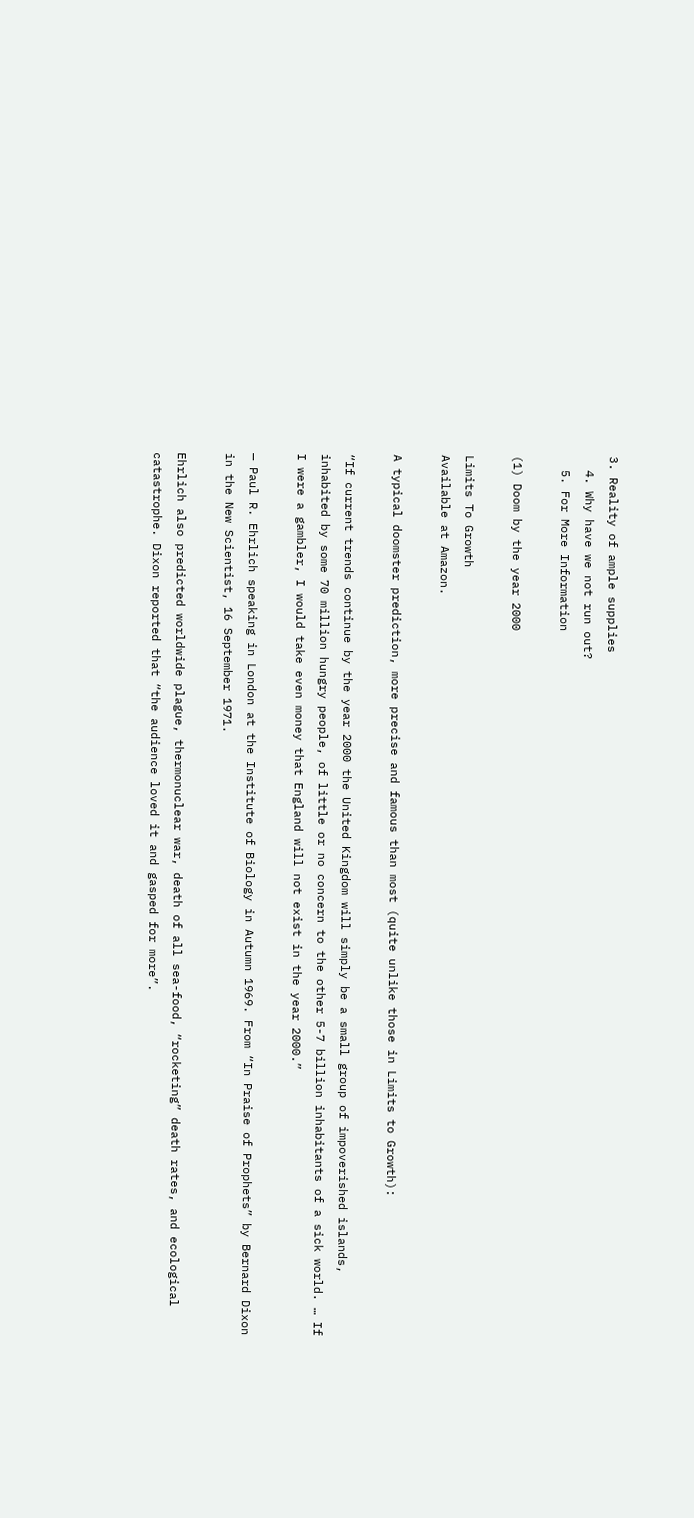3. Reality of ample supplies
  4. Why have we not run out?
  5. For More Information

(1) Doom by the year 2000

Limits To Growth
Available at Amazon.

A typical doomster prediction, more precise and famous than most (quite unlike those in Limits to Growth):

“If current trends continue by the year 2000 the United Kingdom will simply be a small group of impoverished islands, inhabited by some 70 million hungry people, of little or no concern to the other 5-7 billion inhabitants of a sick world. … If I were a gambler, I would take even money that England will not exist in the year 2000.”

— Paul R. Ehrlich speaking in London at the Institute of Biology in Autumn 1969. From “In Praise of Prophets” by Bernard Dixon in the New Scientist, 16 September 1971.

Ehrlich also predicted worldwide plague, thermonuclear war, death of all sea-food, “rocketing” death rates, and ecological catastrophe. Dixon reported that “the audience loved it and gasped for more”.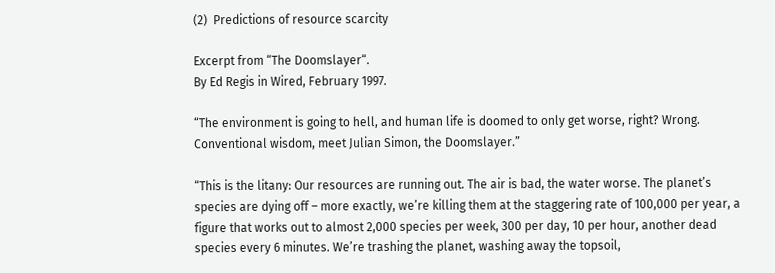(2)  Predictions of resource scarcity

Excerpt from “The Doomslayer“.
By Ed Regis in Wired, February 1997.

“The environment is going to hell, and human life is doomed to only get worse, right? Wrong. Conventional wisdom, meet Julian Simon, the Doomslayer.”

“This is the litany: Our resources are running out. The air is bad, the water worse. The planet’s species are dying off – more exactly, we’re killing them at the staggering rate of 100,000 per year, a figure that works out to almost 2,000 species per week, 300 per day, 10 per hour, another dead species every 6 minutes. We’re trashing the planet, washing away the topsoil,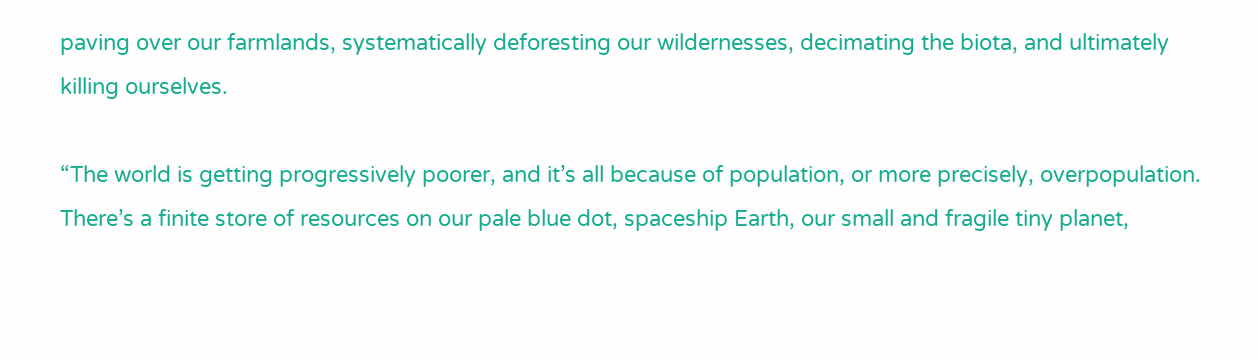paving over our farmlands, systematically deforesting our wildernesses, decimating the biota, and ultimately killing ourselves.

“The world is getting progressively poorer, and it’s all because of population, or more precisely, overpopulation. There’s a finite store of resources on our pale blue dot, spaceship Earth, our small and fragile tiny planet,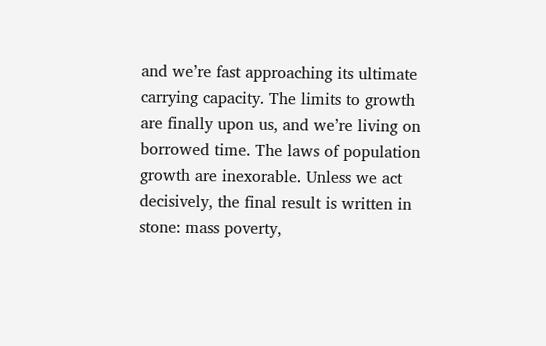and we’re fast approaching its ultimate carrying capacity. The limits to growth are finally upon us, and we’re living on borrowed time. The laws of population growth are inexorable. Unless we act decisively, the final result is written in stone: mass poverty,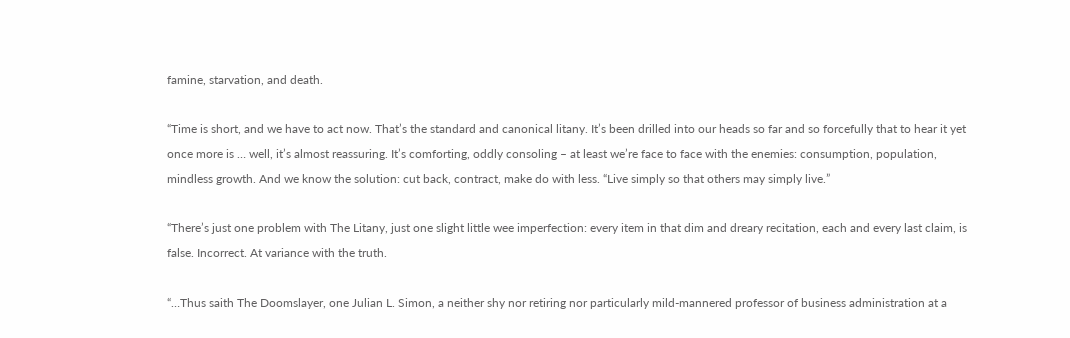famine, starvation, and death.

“Time is short, and we have to act now. That’s the standard and canonical litany. It’s been drilled into our heads so far and so forcefully that to hear it yet once more is … well, it’s almost reassuring. It’s comforting, oddly consoling – at least we’re face to face with the enemies: consumption, population, mindless growth. And we know the solution: cut back, contract, make do with less. “Live simply so that others may simply live.”

“There’s just one problem with The Litany, just one slight little wee imperfection: every item in that dim and dreary recitation, each and every last claim, is false. Incorrect. At variance with the truth.

“…Thus saith The Doomslayer, one Julian L. Simon, a neither shy nor retiring nor particularly mild-mannered professor of business administration at a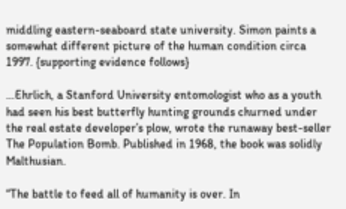middling eastern-seaboard state university. Simon paints a somewhat different picture of the human condition circa 1997. {supporting evidence follows}

…Ehrlich, a Stanford University entomologist who as a youth had seen his best butterfly hunting grounds churned under the real estate developer’s plow, wrote the runaway best-seller The Population Bomb. Published in 1968, the book was solidly Malthusian.

“The battle to feed all of humanity is over. In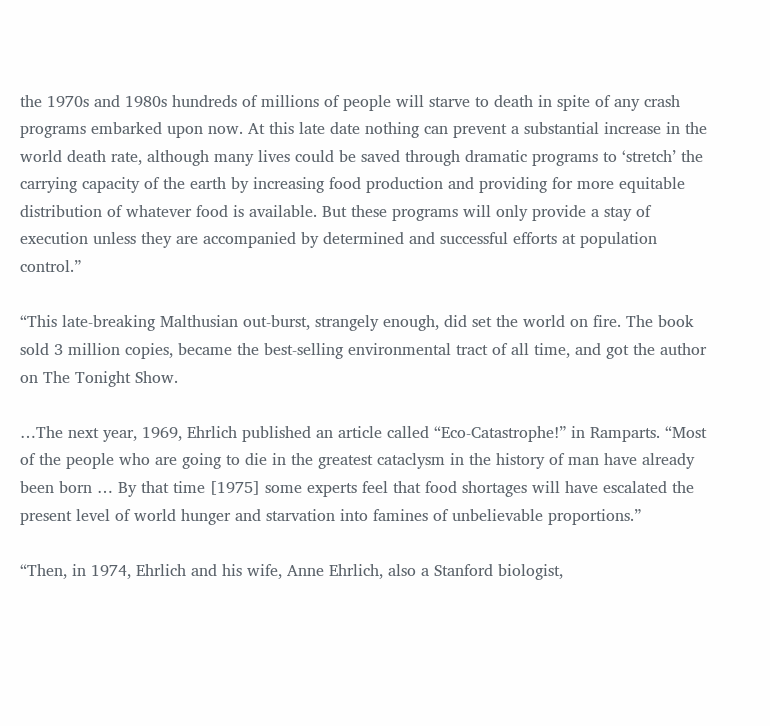the 1970s and 1980s hundreds of millions of people will starve to death in spite of any crash programs embarked upon now. At this late date nothing can prevent a substantial increase in the world death rate, although many lives could be saved through dramatic programs to ‘stretch’ the carrying capacity of the earth by increasing food production and providing for more equitable distribution of whatever food is available. But these programs will only provide a stay of execution unless they are accompanied by determined and successful efforts at population control.”

“This late-breaking Malthusian out-burst, strangely enough, did set the world on fire. The book sold 3 million copies, became the best-selling environmental tract of all time, and got the author on The Tonight Show.

…The next year, 1969, Ehrlich published an article called “Eco-Catastrophe!” in Ramparts. “Most of the people who are going to die in the greatest cataclysm in the history of man have already been born … By that time [1975] some experts feel that food shortages will have escalated the present level of world hunger and starvation into famines of unbelievable proportions.”

“Then, in 1974, Ehrlich and his wife, Anne Ehrlich, also a Stanford biologist,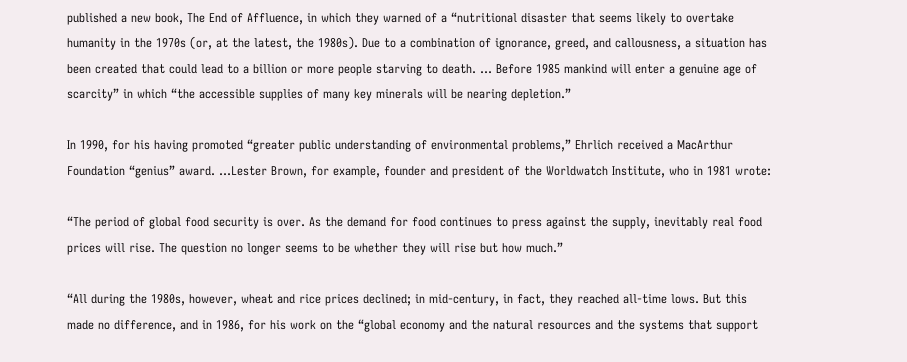published a new book, The End of Affluence, in which they warned of a “nutritional disaster that seems likely to overtake humanity in the 1970s (or, at the latest, the 1980s). Due to a combination of ignorance, greed, and callousness, a situation has been created that could lead to a billion or more people starving to death. … Before 1985 mankind will enter a genuine age of scarcity” in which “the accessible supplies of many key minerals will be nearing depletion.”

In 1990, for his having promoted “greater public understanding of environmental problems,” Ehrlich received a MacArthur Foundation “genius” award. …Lester Brown, for example, founder and president of the Worldwatch Institute, who in 1981 wrote:

“The period of global food security is over. As the demand for food continues to press against the supply, inevitably real food prices will rise. The question no longer seems to be whether they will rise but how much.”

“All during the 1980s, however, wheat and rice prices declined; in mid-century, in fact, they reached all-time lows. But this made no difference, and in 1986, for his work on the “global economy and the natural resources and the systems that support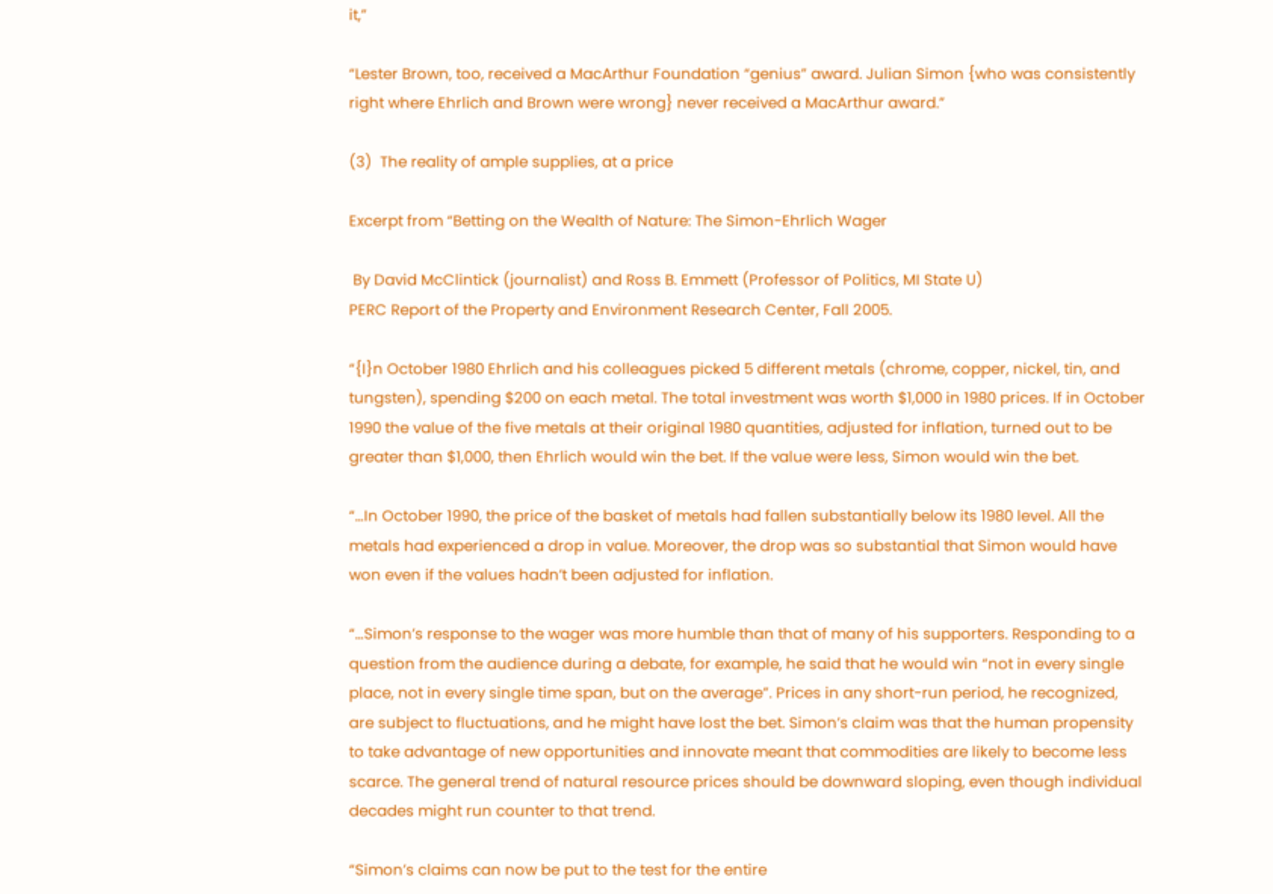it,”

“Lester Brown, too, received a MacArthur Foundation “genius” award. Julian Simon {who was consistently right where Ehrlich and Brown were wrong} never received a MacArthur award.”

(3)  The reality of ample supplies, at a price

Excerpt from “Betting on the Wealth of Nature: The Simon-Ehrlich Wager

 By David McClintick (journalist) and Ross B. Emmett (Professor of Politics, MI State U)
PERC Report of the Property and Environment Research Center, Fall 2005.

“{I}n October 1980 Ehrlich and his colleagues picked 5 different metals (chrome, copper, nickel, tin, and tungsten), spending $200 on each metal. The total investment was worth $1,000 in 1980 prices. If in October 1990 the value of the five metals at their original 1980 quantities, adjusted for inflation, turned out to be greater than $1,000, then Ehrlich would win the bet. If the value were less, Simon would win the bet.

“…In October 1990, the price of the basket of metals had fallen substantially below its 1980 level. All the metals had experienced a drop in value. Moreover, the drop was so substantial that Simon would have won even if the values hadn’t been adjusted for inflation.

“…Simon’s response to the wager was more humble than that of many of his supporters. Responding to a question from the audience during a debate, for example, he said that he would win “not in every single place, not in every single time span, but on the average”. Prices in any short-run period, he recognized, are subject to fluctuations, and he might have lost the bet. Simon’s claim was that the human propensity to take advantage of new opportunities and innovate meant that commodities are likely to become less scarce. The general trend of natural resource prices should be downward sloping, even though individual decades might run counter to that trend.

“Simon’s claims can now be put to the test for the entire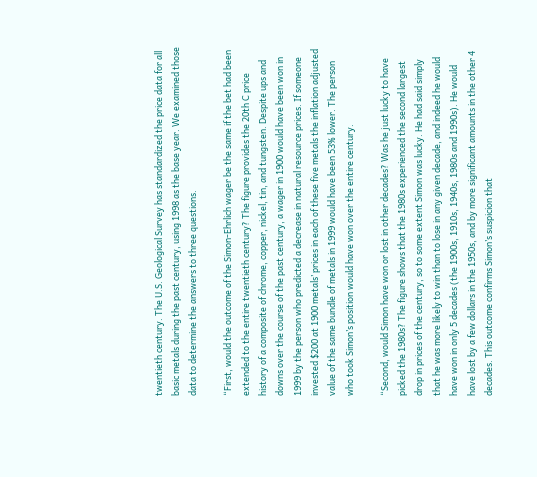twentieth century. The U.S. Geological Survey has standardized the price data for all basic metals during the past century, using 1998 as the base year. We examined those data to determine the answers to three questions.

“First, would the outcome of the Simon-Ehrlich wager be the same if the bet had been extended to the entire twentieth century? The figure provides the 20th C price history of a composite of chrome, copper, nickel, tin, and tungsten. Despite ups and downs over the course of the past century, a wager in 1900 would have been won in 1999 by the person who predicted a decrease in natural resource prices. If someone invested $200 at 1900 metals’ prices in each of these five metals the inflation adjusted value of the same bundle of metals in 1999 would have been 53% lower. The person who took Simon’s position would have won over the entire century.

“Second, would Simon have won or lost in other decades? Was he just lucky to have picked the 1980s? The figure shows that the 1980s experienced the second largest drop in prices of the century, so to some extent Simon was lucky. He had said simply that he was more likely to win than to lose in any given decade, and indeed he would have won in only 5 decades (the 1900s, 1910s, 1940s, 1980s and 1990s). He would have lost by a few dollars in the 1950s, and by more significant amounts in the other 4 decades. This outcome confirms Simon’s suspicion that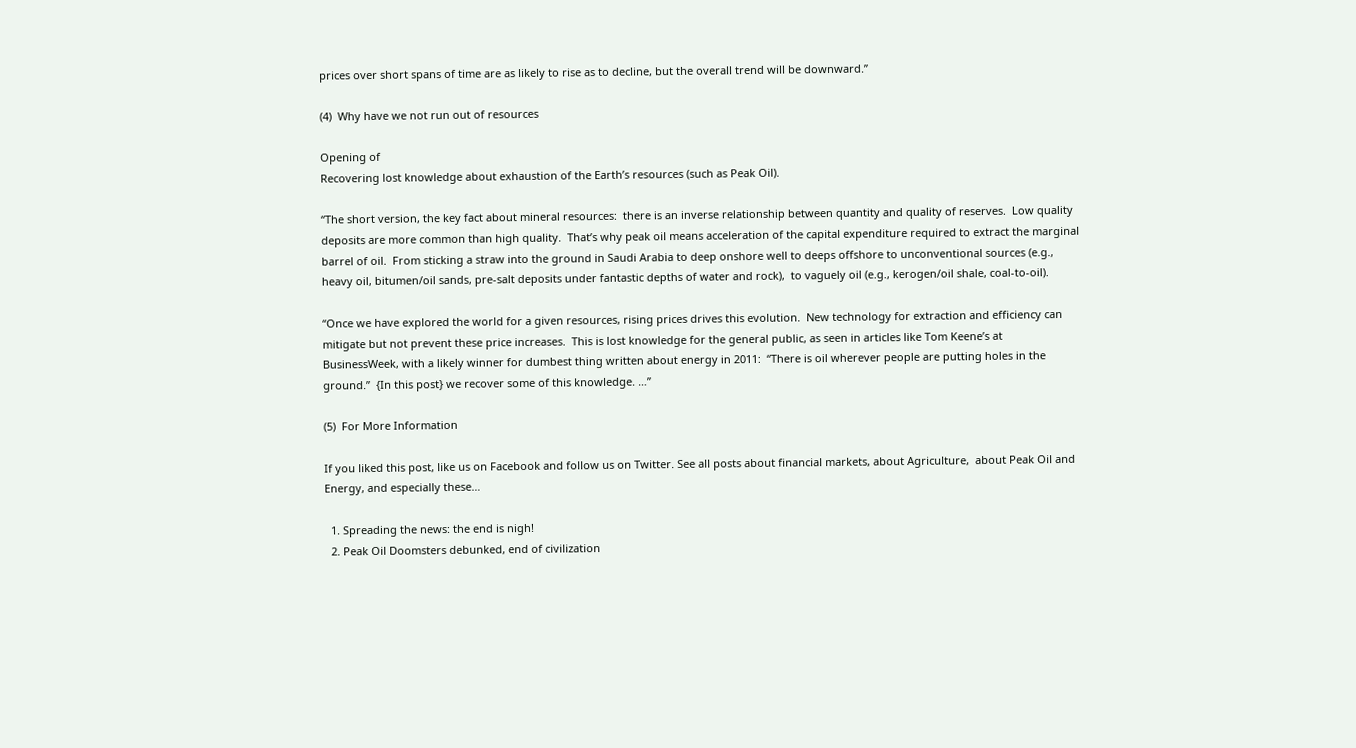prices over short spans of time are as likely to rise as to decline, but the overall trend will be downward.”

(4)  Why have we not run out of resources

Opening of
Recovering lost knowledge about exhaustion of the Earth’s resources (such as Peak Oil).

“The short version, the key fact about mineral resources:  there is an inverse relationship between quantity and quality of reserves.  Low quality deposits are more common than high quality.  That’s why peak oil means acceleration of the capital expenditure required to extract the marginal barrel of oil.  From sticking a straw into the ground in Saudi Arabia to deep onshore well to deeps offshore to unconventional sources (e.g., heavy oil, bitumen/oil sands, pre-salt deposits under fantastic depths of water and rock),  to vaguely oil (e.g., kerogen/oil shale, coal-to-oil).

“Once we have explored the world for a given resources, rising prices drives this evolution.  New technology for extraction and efficiency can mitigate but not prevent these price increases.  This is lost knowledge for the general public, as seen in articles like Tom Keene’s at BusinessWeek, with a likely winner for dumbest thing written about energy in 2011:  “There is oil wherever people are putting holes in the ground.”  {In this post} we recover some of this knowledge. …”

(5)  For More Information

If you liked this post, like us on Facebook and follow us on Twitter. See all posts about financial markets, about Agriculture,  about Peak Oil and Energy, and especially these…

  1. Spreading the news: the end is nigh!
  2. Peak Oil Doomsters debunked, end of civilization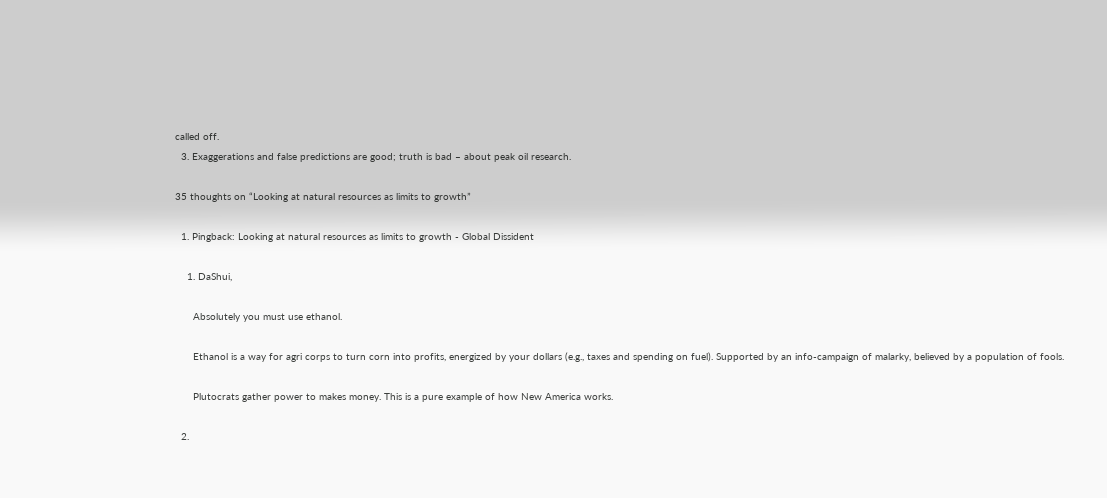called off.
  3. Exaggerations and false predictions are good; truth is bad – about peak oil research.

35 thoughts on “Looking at natural resources as limits to growth”

  1. Pingback: Looking at natural resources as limits to growth - Global Dissident

    1. DaShui,

      Absolutely you must use ethanol.

      Ethanol is a way for agri corps to turn corn into profits, energized by your dollars (e.g., taxes and spending on fuel). Supported by an info-campaign of malarky, believed by a population of fools.

      Plutocrats gather power to makes money. This is a pure example of how New America works.

  2.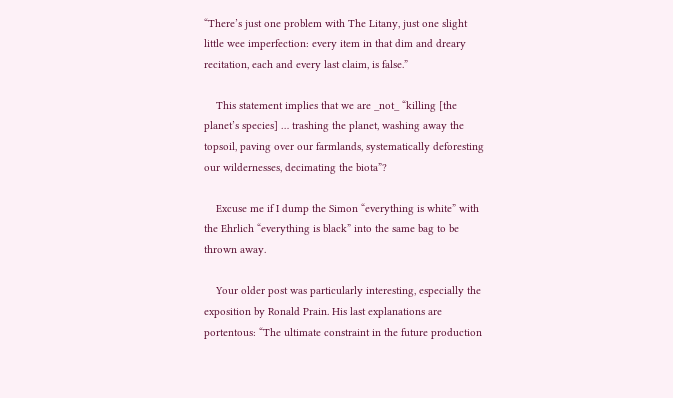“There’s just one problem with The Litany, just one slight little wee imperfection: every item in that dim and dreary recitation, each and every last claim, is false.”

    This statement implies that we are _not_ “killing [the planet’s species] … trashing the planet, washing away the topsoil, paving over our farmlands, systematically deforesting our wildernesses, decimating the biota”?

    Excuse me if I dump the Simon “everything is white” with the Ehrlich “everything is black” into the same bag to be thrown away.

    Your older post was particularly interesting, especially the exposition by Ronald Prain. His last explanations are portentous: “The ultimate constraint in the future production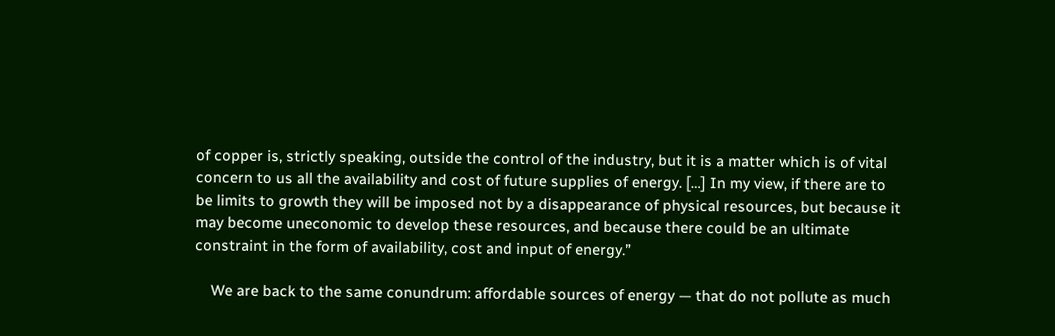of copper is, strictly speaking, outside the control of the industry, but it is a matter which is of vital concern to us all the availability and cost of future supplies of energy. […] In my view, if there are to be limits to growth they will be imposed not by a disappearance of physical resources, but because it may become uneconomic to develop these resources, and because there could be an ultimate constraint in the form of availability, cost and input of energy.”

    We are back to the same conundrum: affordable sources of energy — that do not pollute as much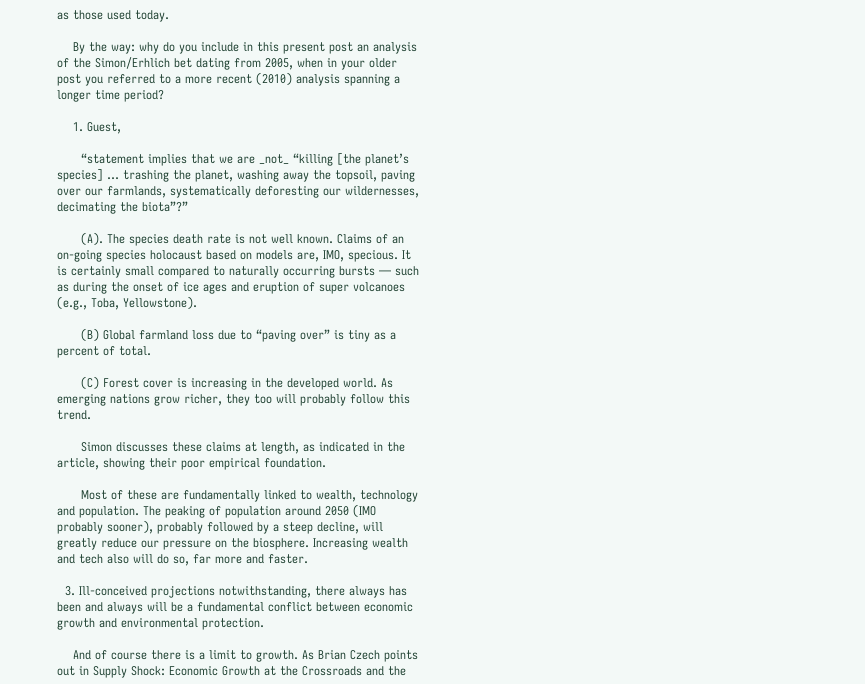as those used today.

    By the way: why do you include in this present post an analysis of the Simon/Erhlich bet dating from 2005, when in your older post you referred to a more recent (2010) analysis spanning a longer time period?

    1. Guest,

      “statement implies that we are _not_ “killing [the planet’s species] … trashing the planet, washing away the topsoil, paving over our farmlands, systematically deforesting our wildernesses, decimating the biota”?”

      (A). The species death rate is not well known. Claims of an on-going species holocaust based on models are, IMO, specious. It is certainly small compared to naturally occurring bursts — such as during the onset of ice ages and eruption of super volcanoes (e.g., Toba, Yellowstone).

      (B) Global farmland loss due to “paving over” is tiny as a percent of total.

      (C) Forest cover is increasing in the developed world. As emerging nations grow richer, they too will probably follow this trend.

      Simon discusses these claims at length, as indicated in the article, showing their poor empirical foundation.

      Most of these are fundamentally linked to wealth, technology and population. The peaking of population around 2050 (IMO probably sooner), probably followed by a steep decline, will greatly reduce our pressure on the biosphere. Increasing wealth and tech also will do so, far more and faster.

  3. Ill-conceived projections notwithstanding, there always has been and always will be a fundamental conflict between economic growth and environmental protection.

    And of course there is a limit to growth. As Brian Czech points out in Supply Shock: Economic Growth at the Crossroads and the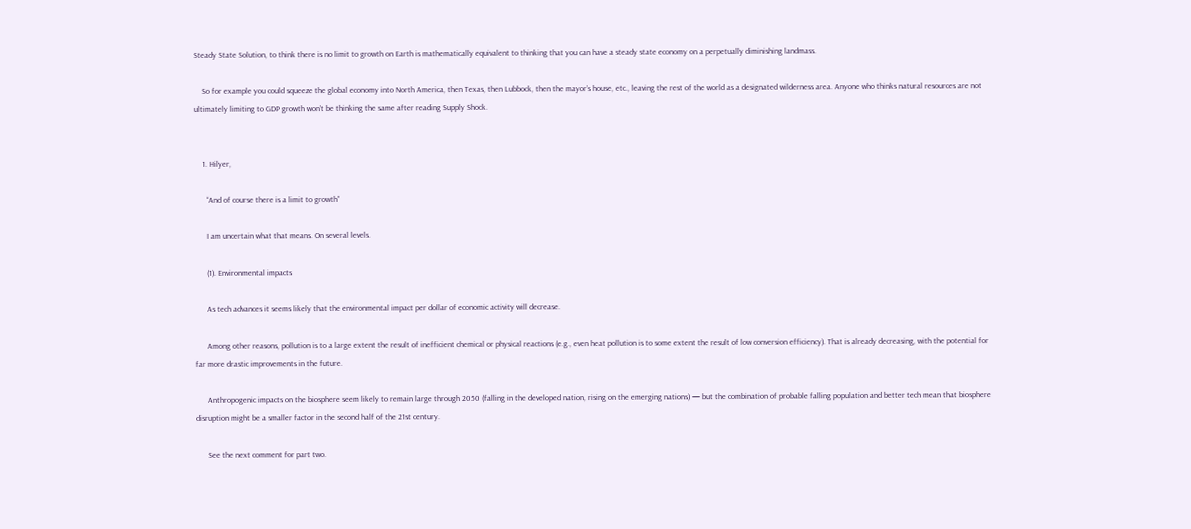Steady State Solution, to think there is no limit to growth on Earth is mathematically equivalent to thinking that you can have a steady state economy on a perpetually diminishing landmass.

    So for example you could squeeze the global economy into North America, then Texas, then Lubbock, then the mayor’s house, etc., leaving the rest of the world as a designated wilderness area. Anyone who thinks natural resources are not ultimately limiting to GDP growth won’t be thinking the same after reading Supply Shock.


    1. Hilyer,

      “And of course there is a limit to growth”

      I am uncertain what that means. On several levels.

      (1). Environmental impacts

      As tech advances it seems likely that the environmental impact per dollar of economic activity will decrease.

      Among other reasons, pollution is to a large extent the result of inefficient chemical or physical reactions (e.g., even heat pollution is to some extent the result of low conversion efficiency). That is already decreasing, with the potential for far more drastic improvements in the future.

      Anthropogenic impacts on the biosphere seem likely to remain large through 2050 (falling in the developed nation, rising on the emerging nations) — but the combination of probable falling population and better tech mean that biosphere disruption might be a smaller factor in the second half of the 21st century.

      See the next comment for part two.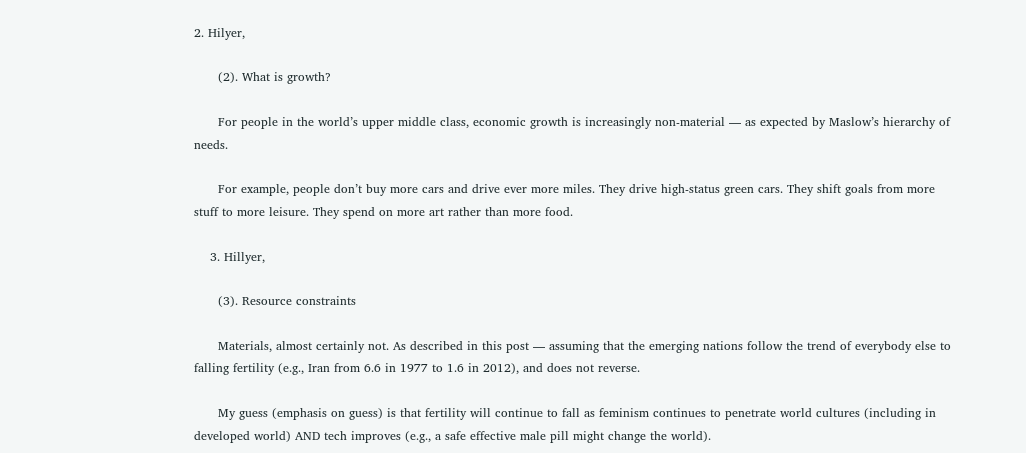2. Hilyer,

      (2). What is growth?

      For people in the world’s upper middle class, economic growth is increasingly non-material — as expected by Maslow’s hierarchy of needs.

      For example, people don’t buy more cars and drive ever more miles. They drive high-status green cars. They shift goals from more stuff to more leisure. They spend on more art rather than more food.

    3. Hillyer,

      (3). Resource constraints

      Materials, almost certainly not. As described in this post — assuming that the emerging nations follow the trend of everybody else to falling fertility (e.g., Iran from 6.6 in 1977 to 1.6 in 2012), and does not reverse.

      My guess (emphasis on guess) is that fertility will continue to fall as feminism continues to penetrate world cultures (including in developed world) AND tech improves (e.g., a safe effective male pill might change the world).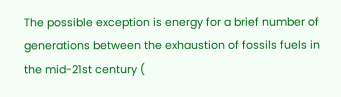The possible exception is energy for a brief number of generations between the exhaustion of fossils fuels in the mid-21st century (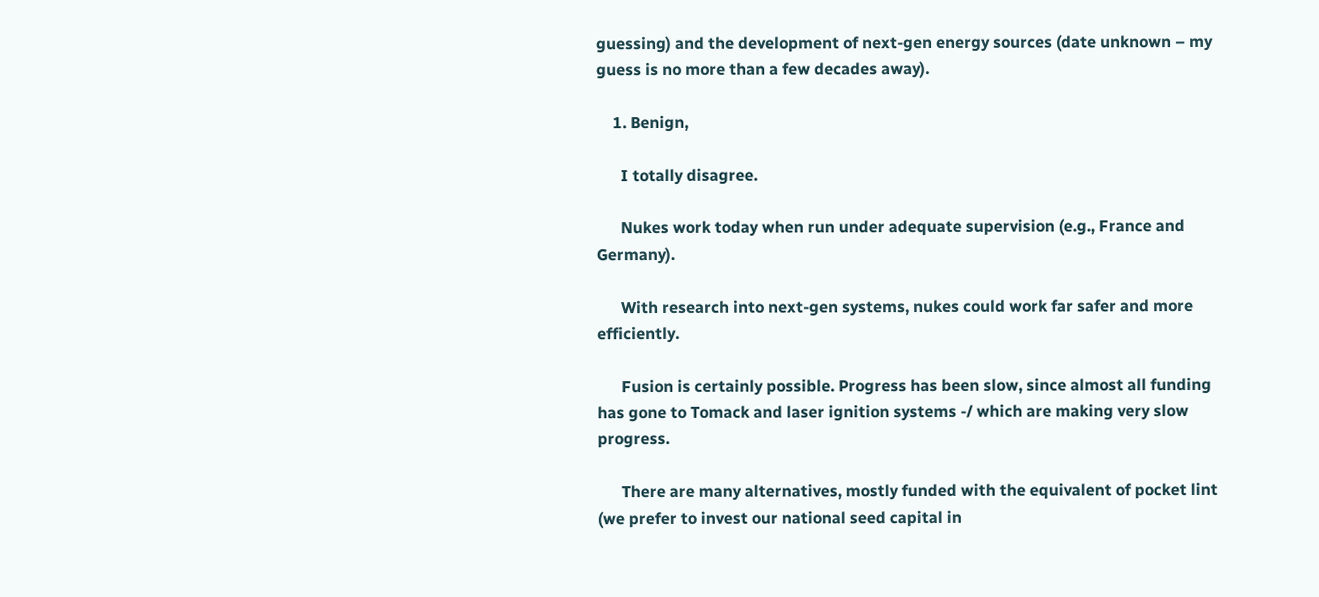guessing) and the development of next-gen energy sources (date unknown – my guess is no more than a few decades away).

    1. Benign,

      I totally disagree.

      Nukes work today when run under adequate supervision (e.g., France and Germany).

      With research into next-gen systems, nukes could work far safer and more efficiently.

      Fusion is certainly possible. Progress has been slow, since almost all funding has gone to Tomack and laser ignition systems -/ which are making very slow progress.

      There are many alternatives, mostly funded with the equivalent of pocket lint (we prefer to invest our national seed capital in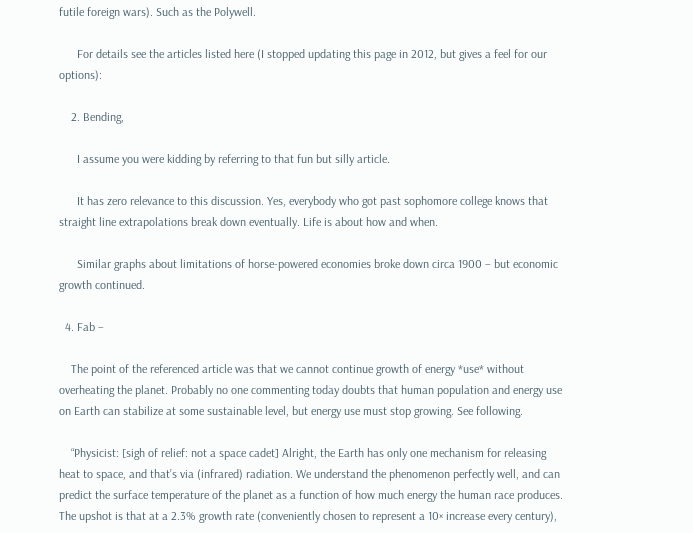futile foreign wars). Such as the Polywell.

      For details see the articles listed here (I stopped updating this page in 2012, but gives a feel for our options):

    2. Bending,

      I assume you were kidding by referring to that fun but silly article.

      It has zero relevance to this discussion. Yes, everybody who got past sophomore college knows that straight line extrapolations break down eventually. Life is about how and when.

      Similar graphs about limitations of horse-powered economies broke down circa 1900 – but economic growth continued.

  4. Fab –

    The point of the referenced article was that we cannot continue growth of energy *use* without overheating the planet. Probably no one commenting today doubts that human population and energy use on Earth can stabilize at some sustainable level, but energy use must stop growing. See following.

    “Physicist: [sigh of relief: not a space cadet] Alright, the Earth has only one mechanism for releasing heat to space, and that’s via (infrared) radiation. We understand the phenomenon perfectly well, and can predict the surface temperature of the planet as a function of how much energy the human race produces. The upshot is that at a 2.3% growth rate (conveniently chosen to represent a 10× increase every century),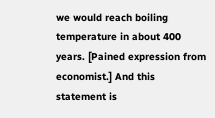we would reach boiling temperature in about 400 years. [Pained expression from economist.] And this statement is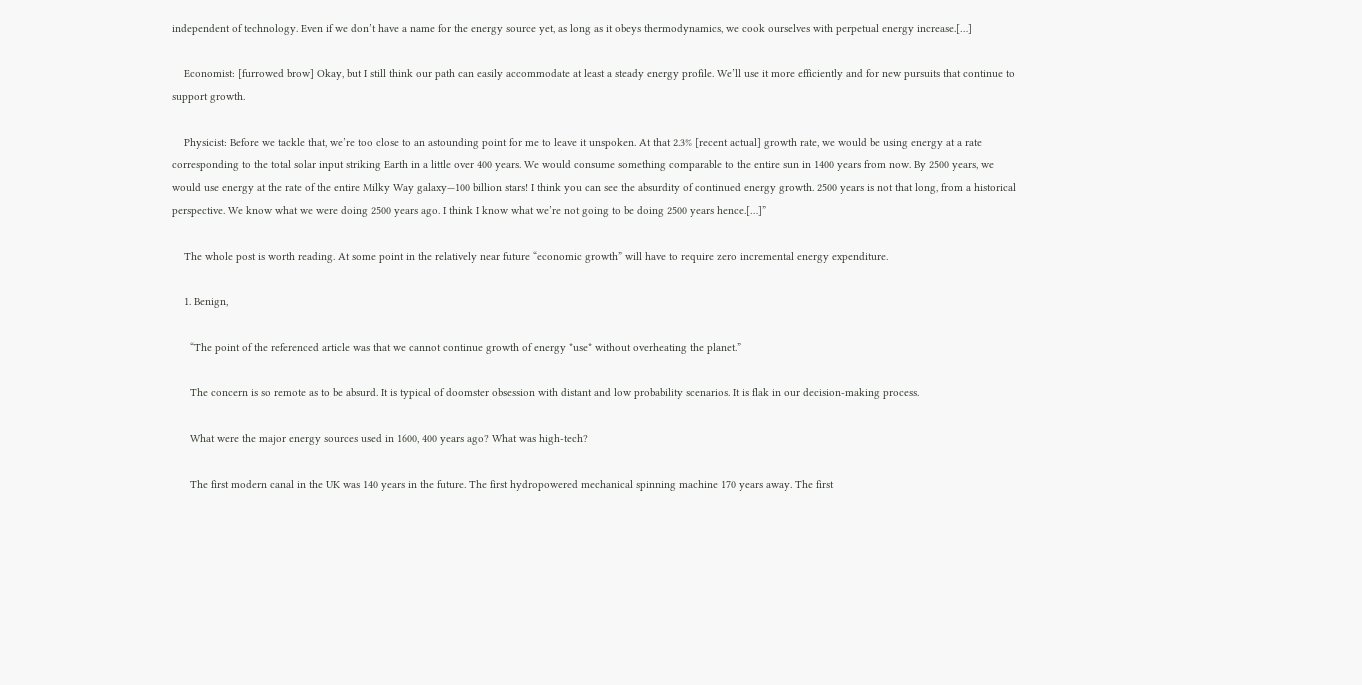independent of technology. Even if we don’t have a name for the energy source yet, as long as it obeys thermodynamics, we cook ourselves with perpetual energy increase.[…]

    Economist: [furrowed brow] Okay, but I still think our path can easily accommodate at least a steady energy profile. We’ll use it more efficiently and for new pursuits that continue to support growth.

    Physicist: Before we tackle that, we’re too close to an astounding point for me to leave it unspoken. At that 2.3% [recent actual] growth rate, we would be using energy at a rate corresponding to the total solar input striking Earth in a little over 400 years. We would consume something comparable to the entire sun in 1400 years from now. By 2500 years, we would use energy at the rate of the entire Milky Way galaxy—100 billion stars! I think you can see the absurdity of continued energy growth. 2500 years is not that long, from a historical perspective. We know what we were doing 2500 years ago. I think I know what we’re not going to be doing 2500 years hence.[…]”

    The whole post is worth reading. At some point in the relatively near future “economic growth” will have to require zero incremental energy expenditure.

    1. Benign,

      “The point of the referenced article was that we cannot continue growth of energy *use* without overheating the planet.”

      The concern is so remote as to be absurd. It is typical of doomster obsession with distant and low probability scenarios. It is flak in our decision-making process.

      What were the major energy sources used in 1600, 400 years ago? What was high-tech?

      The first modern canal in the UK was 140 years in the future. The first hydropowered mechanical spinning machine 170 years away. The first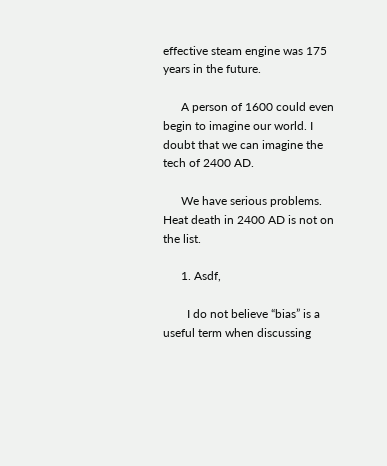effective steam engine was 175 years in the future.

      A person of 1600 could even begin to imagine our world. I doubt that we can imagine the tech of 2400 AD.

      We have serious problems. Heat death in 2400 AD is not on the list.

      1. Asdf,

        I do not believe “bias” is a useful term when discussing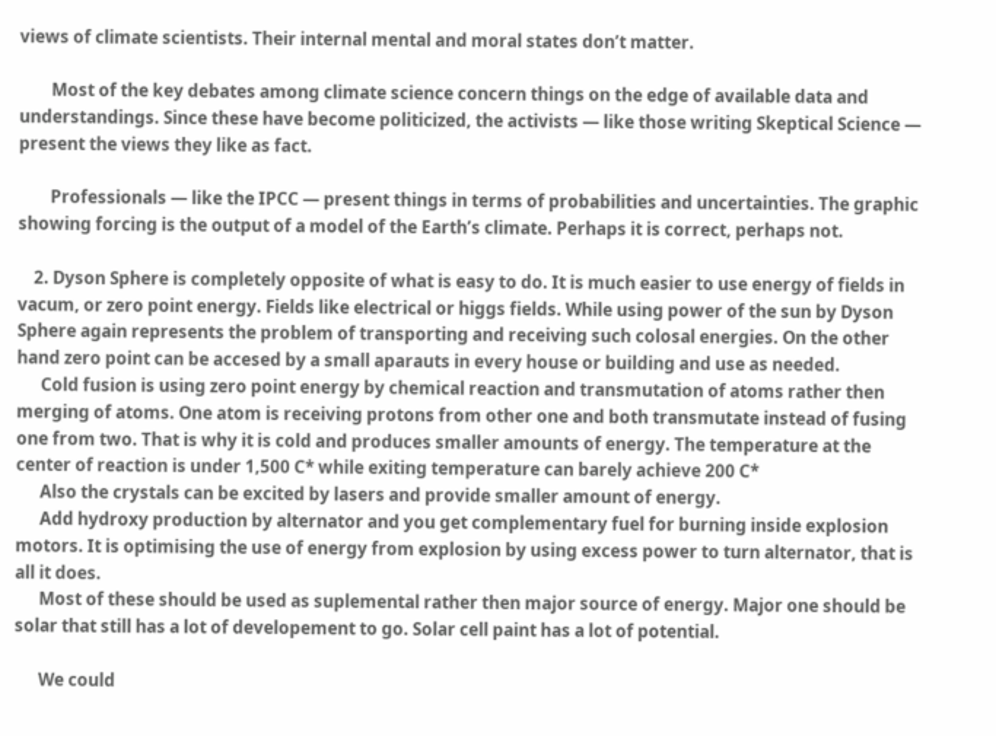views of climate scientists. Their internal mental and moral states don’t matter.

        Most of the key debates among climate science concern things on the edge of available data and understandings. Since these have become politicized, the activists — like those writing Skeptical Science — present the views they like as fact.

        Professionals — like the IPCC — present things in terms of probabilities and uncertainties. The graphic showing forcing is the output of a model of the Earth’s climate. Perhaps it is correct, perhaps not.

    2. Dyson Sphere is completely opposite of what is easy to do. It is much easier to use energy of fields in vacum, or zero point energy. Fields like electrical or higgs fields. While using power of the sun by Dyson Sphere again represents the problem of transporting and receiving such colosal energies. On the other hand zero point can be accesed by a small aparauts in every house or building and use as needed.
      Cold fusion is using zero point energy by chemical reaction and transmutation of atoms rather then merging of atoms. One atom is receiving protons from other one and both transmutate instead of fusing one from two. That is why it is cold and produces smaller amounts of energy. The temperature at the center of reaction is under 1,500 C* while exiting temperature can barely achieve 200 C*
      Also the crystals can be excited by lasers and provide smaller amount of energy.
      Add hydroxy production by alternator and you get complementary fuel for burning inside explosion motors. It is optimising the use of energy from explosion by using excess power to turn alternator, that is all it does.
      Most of these should be used as suplemental rather then major source of energy. Major one should be solar that still has a lot of developement to go. Solar cell paint has a lot of potential.

      We could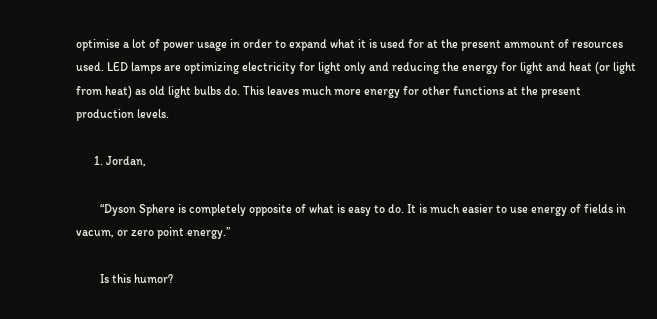optimise a lot of power usage in order to expand what it is used for at the present ammount of resources used. LED lamps are optimizing electricity for light only and reducing the energy for light and heat (or light from heat) as old light bulbs do. This leaves much more energy for other functions at the present production levels.

      1. Jordan,

        “Dyson Sphere is completely opposite of what is easy to do. It is much easier to use energy of fields in vacum, or zero point energy.”

        Is this humor?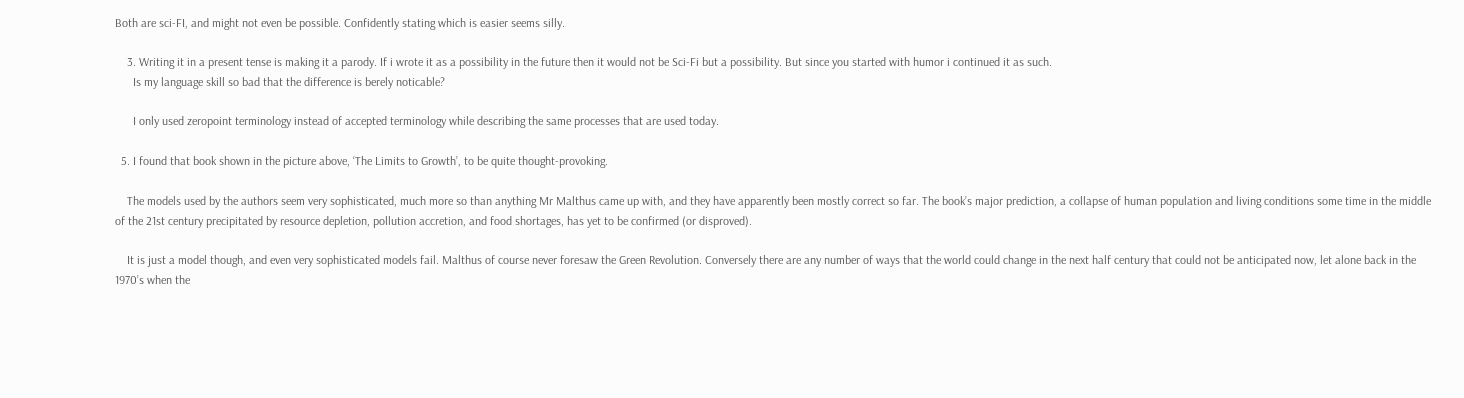Both are sci-FI, and might not even be possible. Confidently stating which is easier seems silly.

    3. Writing it in a present tense is making it a parody. If i wrote it as a possibility in the future then it would not be Sci-Fi but a possibility. But since you started with humor i continued it as such.
      Is my language skill so bad that the difference is berely noticable?

      I only used zeropoint terminology instead of accepted terminology while describing the same processes that are used today.

  5. I found that book shown in the picture above, ‘The Limits to Growth’, to be quite thought-provoking.

    The models used by the authors seem very sophisticated, much more so than anything Mr Malthus came up with, and they have apparently been mostly correct so far. The book’s major prediction, a collapse of human population and living conditions some time in the middle of the 21st century precipitated by resource depletion, pollution accretion, and food shortages, has yet to be confirmed (or disproved).

    It is just a model though, and even very sophisticated models fail. Malthus of course never foresaw the Green Revolution. Conversely there are any number of ways that the world could change in the next half century that could not be anticipated now, let alone back in the 1970’s when the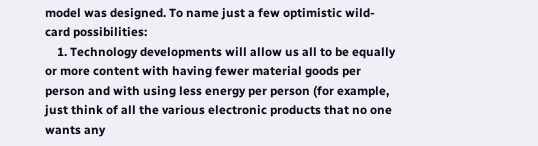model was designed. To name just a few optimistic wild-card possibilities:
    1. Technology developments will allow us all to be equally or more content with having fewer material goods per person and with using less energy per person (for example, just think of all the various electronic products that no one wants any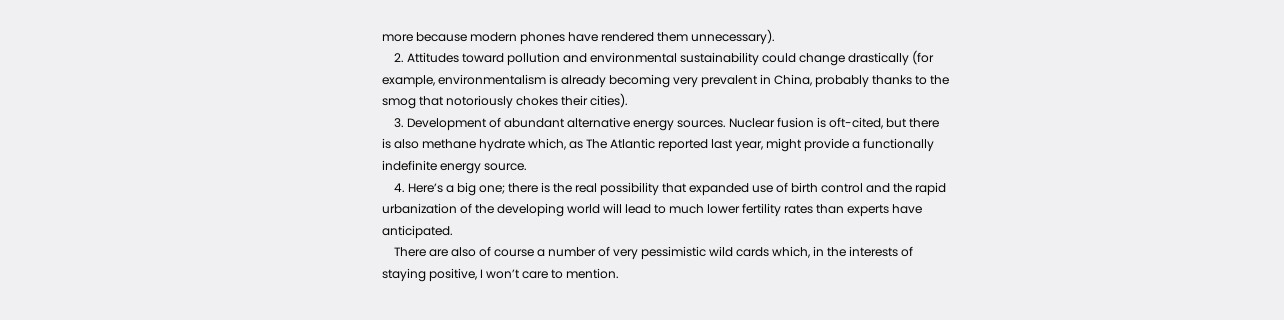more because modern phones have rendered them unnecessary).
    2. Attitudes toward pollution and environmental sustainability could change drastically (for example, environmentalism is already becoming very prevalent in China, probably thanks to the smog that notoriously chokes their cities).
    3. Development of abundant alternative energy sources. Nuclear fusion is oft-cited, but there is also methane hydrate which, as The Atlantic reported last year, might provide a functionally indefinite energy source.
    4. Here’s a big one; there is the real possibility that expanded use of birth control and the rapid urbanization of the developing world will lead to much lower fertility rates than experts have anticipated.
    There are also of course a number of very pessimistic wild cards which, in the interests of staying positive, I won’t care to mention.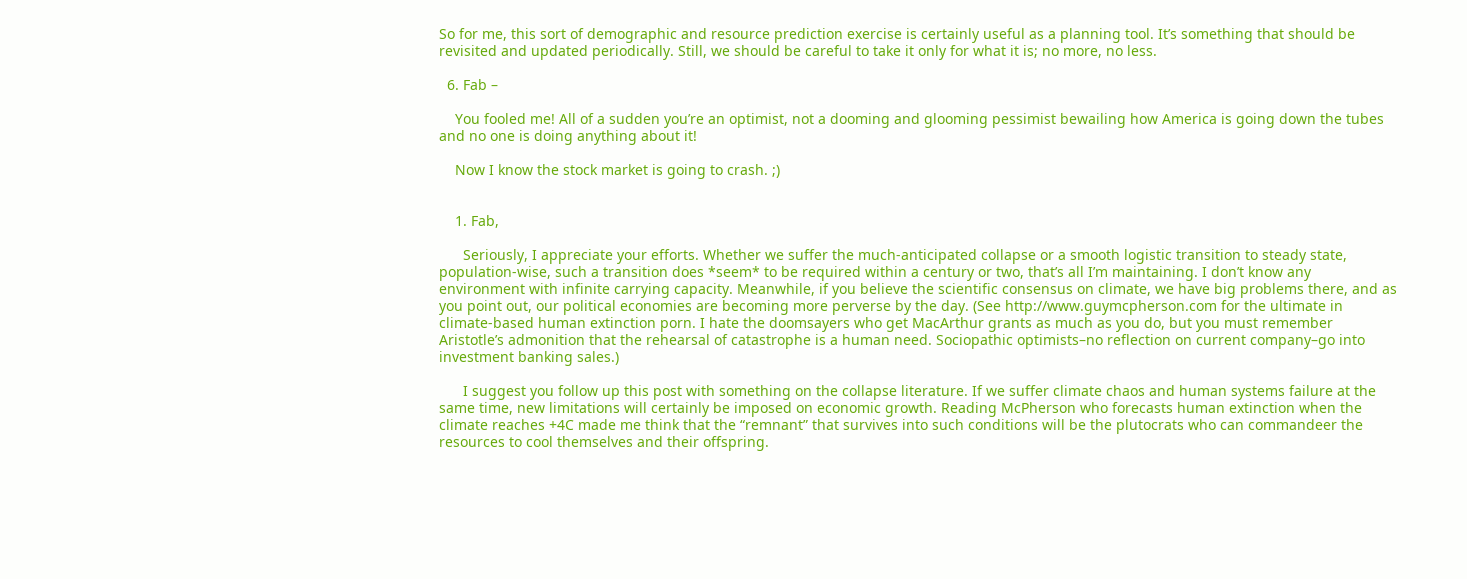So for me, this sort of demographic and resource prediction exercise is certainly useful as a planning tool. It’s something that should be revisited and updated periodically. Still, we should be careful to take it only for what it is; no more, no less.

  6. Fab –

    You fooled me! All of a sudden you’re an optimist, not a dooming and glooming pessimist bewailing how America is going down the tubes and no one is doing anything about it!

    Now I know the stock market is going to crash. ;)


    1. Fab,

      Seriously, I appreciate your efforts. Whether we suffer the much-anticipated collapse or a smooth logistic transition to steady state, population-wise, such a transition does *seem* to be required within a century or two, that’s all I’m maintaining. I don’t know any environment with infinite carrying capacity. Meanwhile, if you believe the scientific consensus on climate, we have big problems there, and as you point out, our political economies are becoming more perverse by the day. (See http://www.guymcpherson.com for the ultimate in climate-based human extinction porn. I hate the doomsayers who get MacArthur grants as much as you do, but you must remember Aristotle’s admonition that the rehearsal of catastrophe is a human need. Sociopathic optimists–no reflection on current company–go into investment banking sales.)

      I suggest you follow up this post with something on the collapse literature. If we suffer climate chaos and human systems failure at the same time, new limitations will certainly be imposed on economic growth. Reading McPherson who forecasts human extinction when the climate reaches +4C made me think that the “remnant” that survives into such conditions will be the plutocrats who can commandeer the resources to cool themselves and their offspring.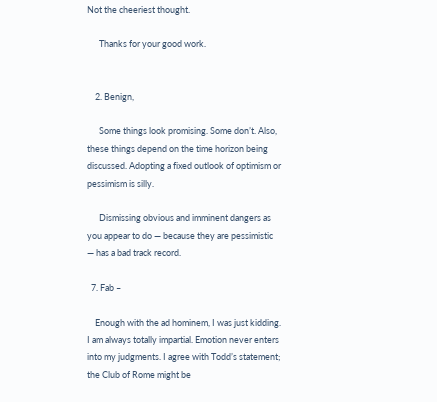Not the cheeriest thought.

      Thanks for your good work.


    2. Benign,

      Some things look promising. Some don’t. Also, these things depend on the time horizon being discussed. Adopting a fixed outlook of optimism or pessimism is silly.

      Dismissing obvious and imminent dangers as you appear to do — because they are pessimistic — has a bad track record.

  7. Fab –

    Enough with the ad hominem, I was just kidding. I am always totally impartial. Emotion never enters into my judgments. I agree with Todd’s statement; the Club of Rome might be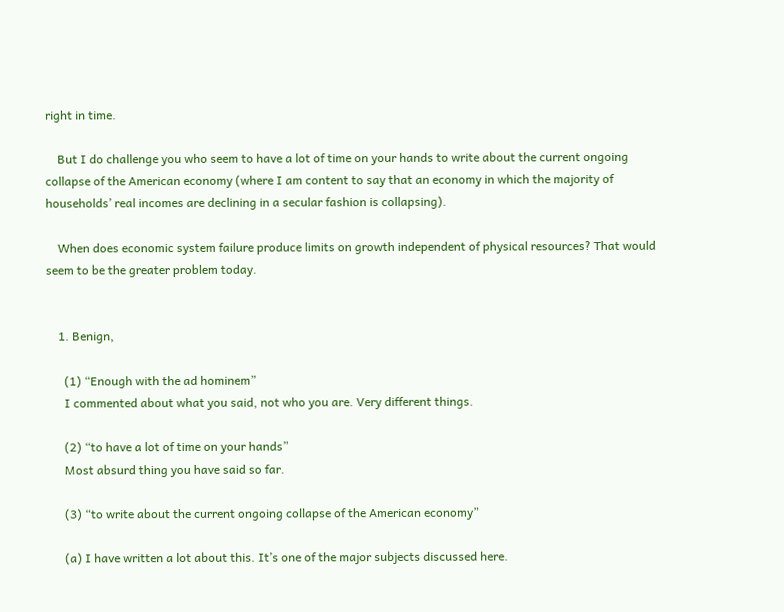right in time.

    But I do challenge you who seem to have a lot of time on your hands to write about the current ongoing collapse of the American economy (where I am content to say that an economy in which the majority of households’ real incomes are declining in a secular fashion is collapsing).

    When does economic system failure produce limits on growth independent of physical resources? That would seem to be the greater problem today.


    1. Benign,

      (1) “Enough with the ad hominem”
      I commented about what you said, not who you are. Very different things.

      (2) “to have a lot of time on your hands”
      Most absurd thing you have said so far.

      (3) “to write about the current ongoing collapse of the American economy”

      (a) I have written a lot about this. It’s one of the major subjects discussed here.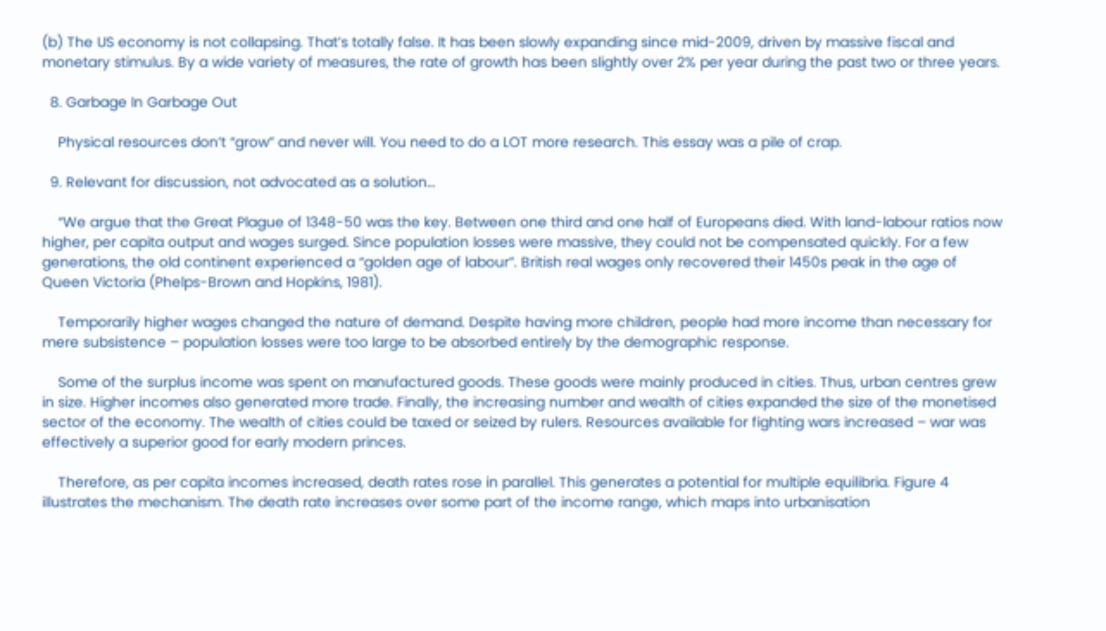(b) The US economy is not collapsing. That’s totally false. It has been slowly expanding since mid-2009, driven by massive fiscal and monetary stimulus. By a wide variety of measures, the rate of growth has been slightly over 2% per year during the past two or three years.

  8. Garbage In Garbage Out

    Physical resources don’t “grow” and never will. You need to do a LOT more research. This essay was a pile of crap.

  9. Relevant for discussion, not advocated as a solution…

    “We argue that the Great Plague of 1348-50 was the key. Between one third and one half of Europeans died. With land-labour ratios now higher, per capita output and wages surged. Since population losses were massive, they could not be compensated quickly. For a few generations, the old continent experienced a “golden age of labour”. British real wages only recovered their 1450s peak in the age of Queen Victoria (Phelps-Brown and Hopkins, 1981).

    Temporarily higher wages changed the nature of demand. Despite having more children, people had more income than necessary for mere subsistence – population losses were too large to be absorbed entirely by the demographic response.

    Some of the surplus income was spent on manufactured goods. These goods were mainly produced in cities. Thus, urban centres grew in size. Higher incomes also generated more trade. Finally, the increasing number and wealth of cities expanded the size of the monetised sector of the economy. The wealth of cities could be taxed or seized by rulers. Resources available for fighting wars increased – war was effectively a superior good for early modern princes.

    Therefore, as per capita incomes increased, death rates rose in parallel. This generates a potential for multiple equilibria. Figure 4 illustrates the mechanism. The death rate increases over some part of the income range, which maps into urbanisation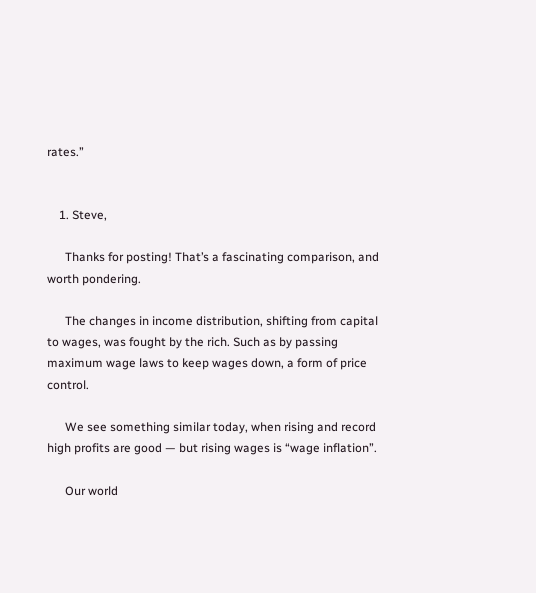rates.”


    1. Steve,

      Thanks for posting! That’s a fascinating comparison, and worth pondering.

      The changes in income distribution, shifting from capital to wages, was fought by the rich. Such as by passing maximum wage laws to keep wages down, a form of price control.

      We see something similar today, when rising and record high profits are good — but rising wages is “wage inflation”.

      Our world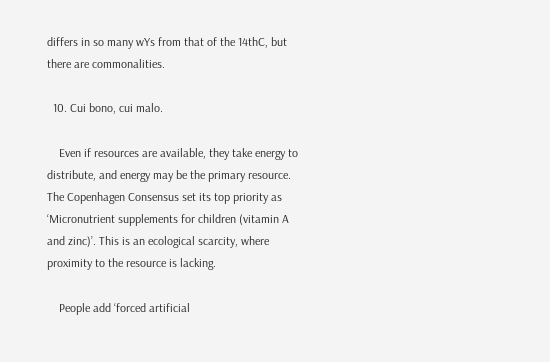differs in so many wYs from that of the 14thC, but there are commonalities.

  10. Cui bono, cui malo.

    Even if resources are available, they take energy to distribute, and energy may be the primary resource. The Copenhagen Consensus set its top priority as ‘Micronutrient supplements for children (vitamin A and zinc)’. This is an ecological scarcity, where proximity to the resource is lacking.

    People add ‘forced artificial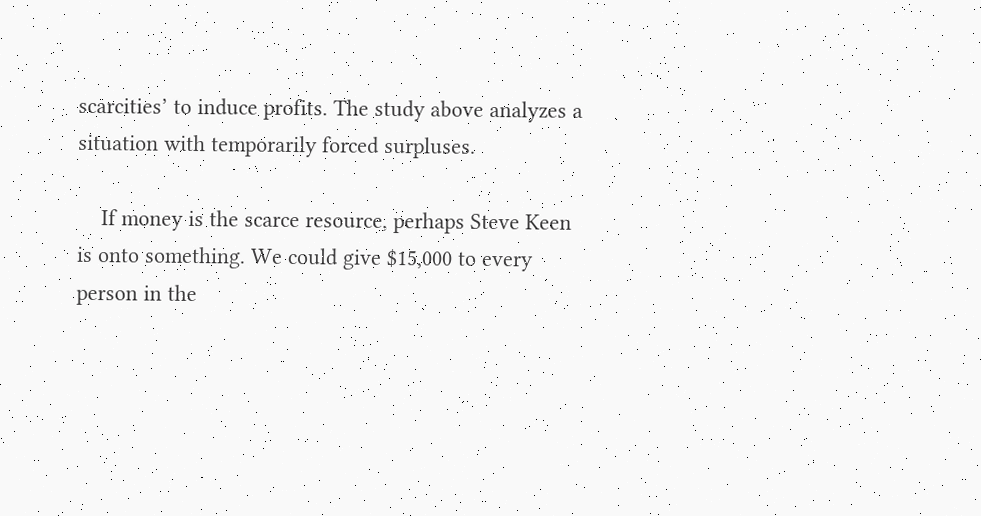scarcities’ to induce profits. The study above analyzes a situation with temporarily forced surpluses.

    If money is the scarce resource, perhaps Steve Keen is onto something. We could give $15,000 to every person in the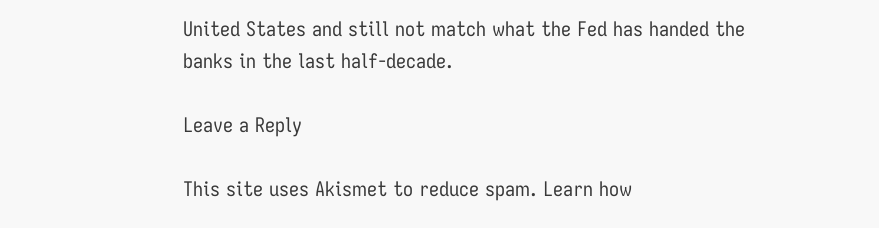United States and still not match what the Fed has handed the banks in the last half-decade.

Leave a Reply

This site uses Akismet to reduce spam. Learn how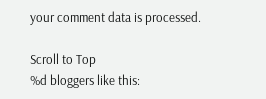your comment data is processed.

Scroll to Top
%d bloggers like this: